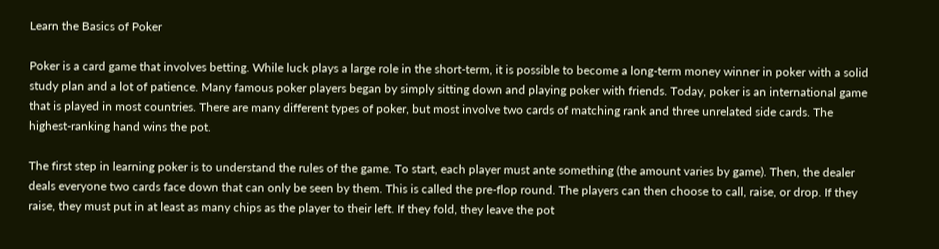Learn the Basics of Poker

Poker is a card game that involves betting. While luck plays a large role in the short-term, it is possible to become a long-term money winner in poker with a solid study plan and a lot of patience. Many famous poker players began by simply sitting down and playing poker with friends. Today, poker is an international game that is played in most countries. There are many different types of poker, but most involve two cards of matching rank and three unrelated side cards. The highest-ranking hand wins the pot.

The first step in learning poker is to understand the rules of the game. To start, each player must ante something (the amount varies by game). Then, the dealer deals everyone two cards face down that can only be seen by them. This is called the pre-flop round. The players can then choose to call, raise, or drop. If they raise, they must put in at least as many chips as the player to their left. If they fold, they leave the pot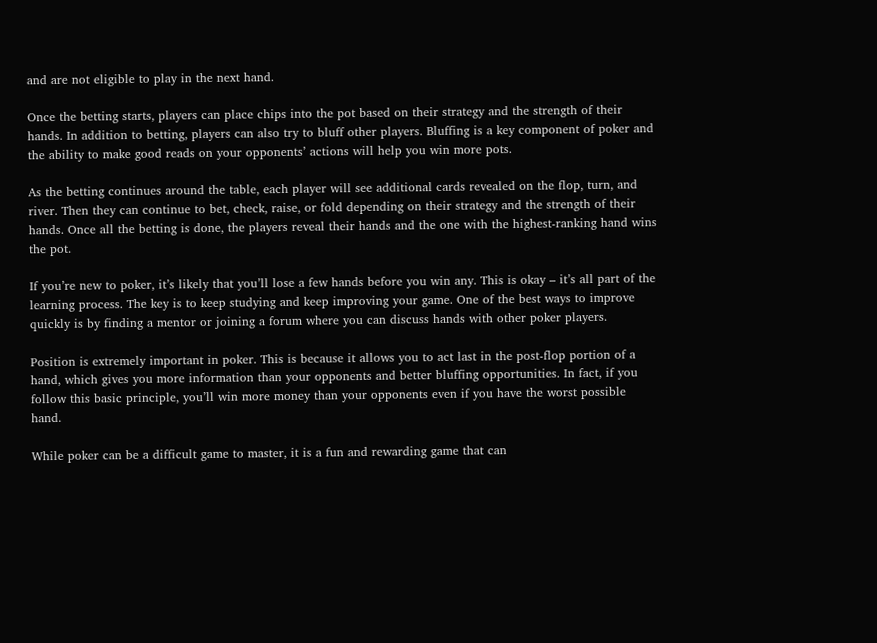and are not eligible to play in the next hand.

Once the betting starts, players can place chips into the pot based on their strategy and the strength of their hands. In addition to betting, players can also try to bluff other players. Bluffing is a key component of poker and the ability to make good reads on your opponents’ actions will help you win more pots.

As the betting continues around the table, each player will see additional cards revealed on the flop, turn, and river. Then they can continue to bet, check, raise, or fold depending on their strategy and the strength of their hands. Once all the betting is done, the players reveal their hands and the one with the highest-ranking hand wins the pot.

If you’re new to poker, it’s likely that you’ll lose a few hands before you win any. This is okay – it’s all part of the learning process. The key is to keep studying and keep improving your game. One of the best ways to improve quickly is by finding a mentor or joining a forum where you can discuss hands with other poker players.

Position is extremely important in poker. This is because it allows you to act last in the post-flop portion of a hand, which gives you more information than your opponents and better bluffing opportunities. In fact, if you follow this basic principle, you’ll win more money than your opponents even if you have the worst possible hand.

While poker can be a difficult game to master, it is a fun and rewarding game that can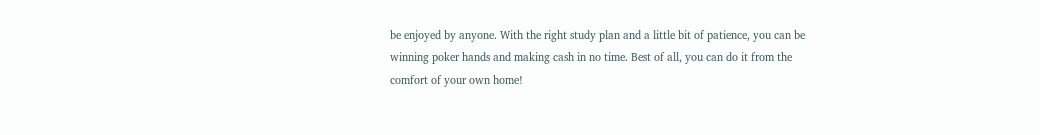be enjoyed by anyone. With the right study plan and a little bit of patience, you can be winning poker hands and making cash in no time. Best of all, you can do it from the comfort of your own home!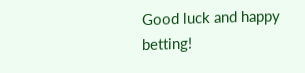Good luck and happy betting!